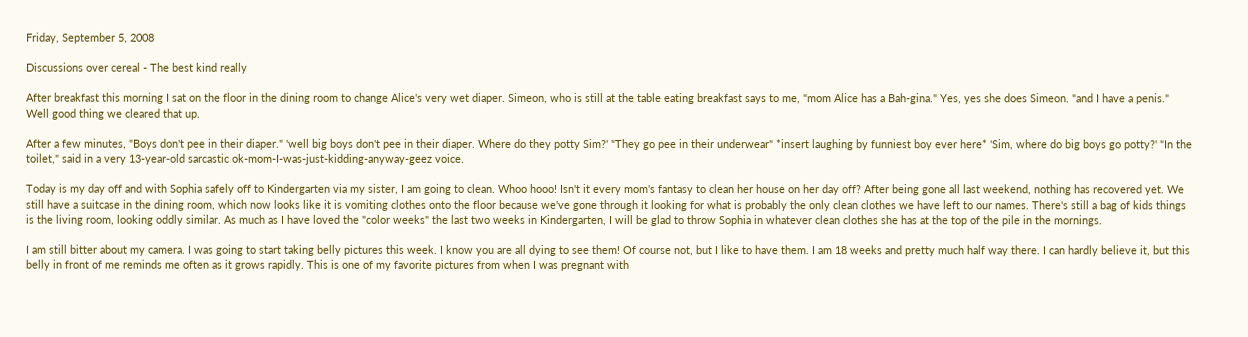Friday, September 5, 2008

Discussions over cereal - The best kind really

After breakfast this morning I sat on the floor in the dining room to change Alice's very wet diaper. Simeon, who is still at the table eating breakfast says to me, "mom Alice has a Bah-gina." Yes, yes she does Simeon. "and I have a penis." Well good thing we cleared that up.

After a few minutes, "Boys don't pee in their diaper." 'well big boys don't pee in their diaper. Where do they potty Sim?' "They go pee in their underwear" *insert laughing by funniest boy ever here* 'Sim, where do big boys go potty?' "In the toilet," said in a very 13-year-old sarcastic ok-mom-I-was-just-kidding-anyway-geez voice.

Today is my day off and with Sophia safely off to Kindergarten via my sister, I am going to clean. Whoo hooo! Isn't it every mom's fantasy to clean her house on her day off? After being gone all last weekend, nothing has recovered yet. We still have a suitcase in the dining room, which now looks like it is vomiting clothes onto the floor because we've gone through it looking for what is probably the only clean clothes we have left to our names. There's still a bag of kids things is the living room, looking oddly similar. As much as I have loved the "color weeks" the last two weeks in Kindergarten, I will be glad to throw Sophia in whatever clean clothes she has at the top of the pile in the mornings.

I am still bitter about my camera. I was going to start taking belly pictures this week. I know you are all dying to see them! Of course not, but I like to have them. I am 18 weeks and pretty much half way there. I can hardly believe it, but this belly in front of me reminds me often as it grows rapidly. This is one of my favorite pictures from when I was pregnant with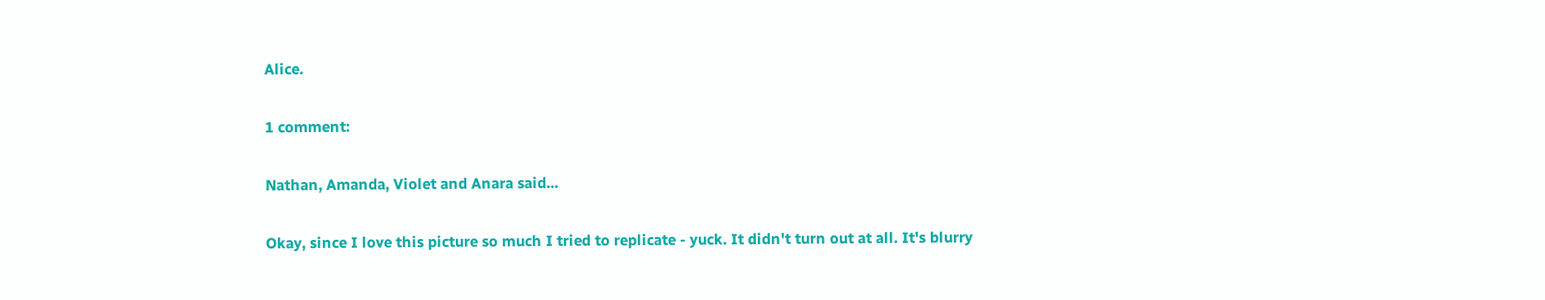Alice.

1 comment:

Nathan, Amanda, Violet and Anara said...

Okay, since I love this picture so much I tried to replicate - yuck. It didn't turn out at all. It's blurry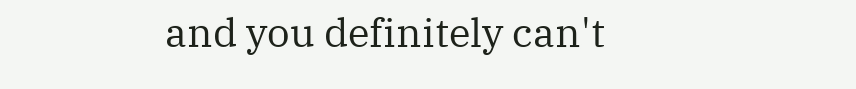and you definitely can't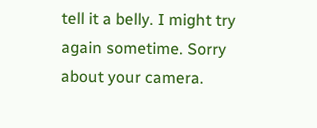tell it a belly. I might try again sometime. Sorry about your camera.